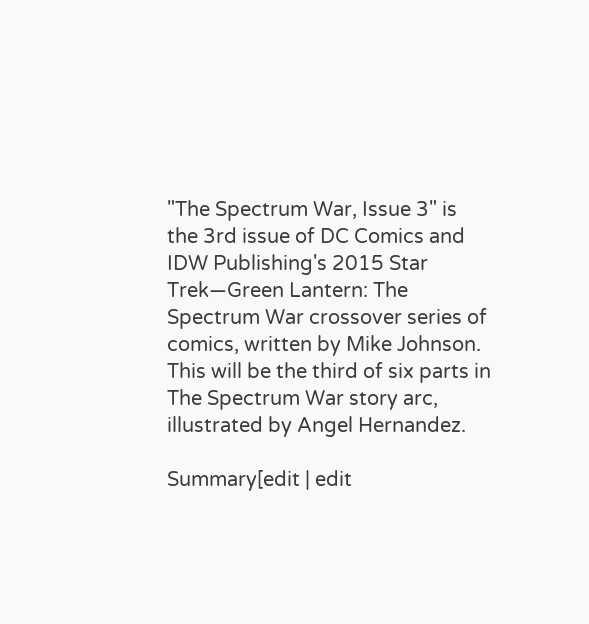"The Spectrum War, Issue 3" is the 3rd issue of DC Comics and IDW Publishing's 2015 Star Trek—Green Lantern: The Spectrum War crossover series of comics, written by Mike Johnson. This will be the third of six parts in The Spectrum War story arc, illustrated by Angel Hernandez.

Summary[edit | edit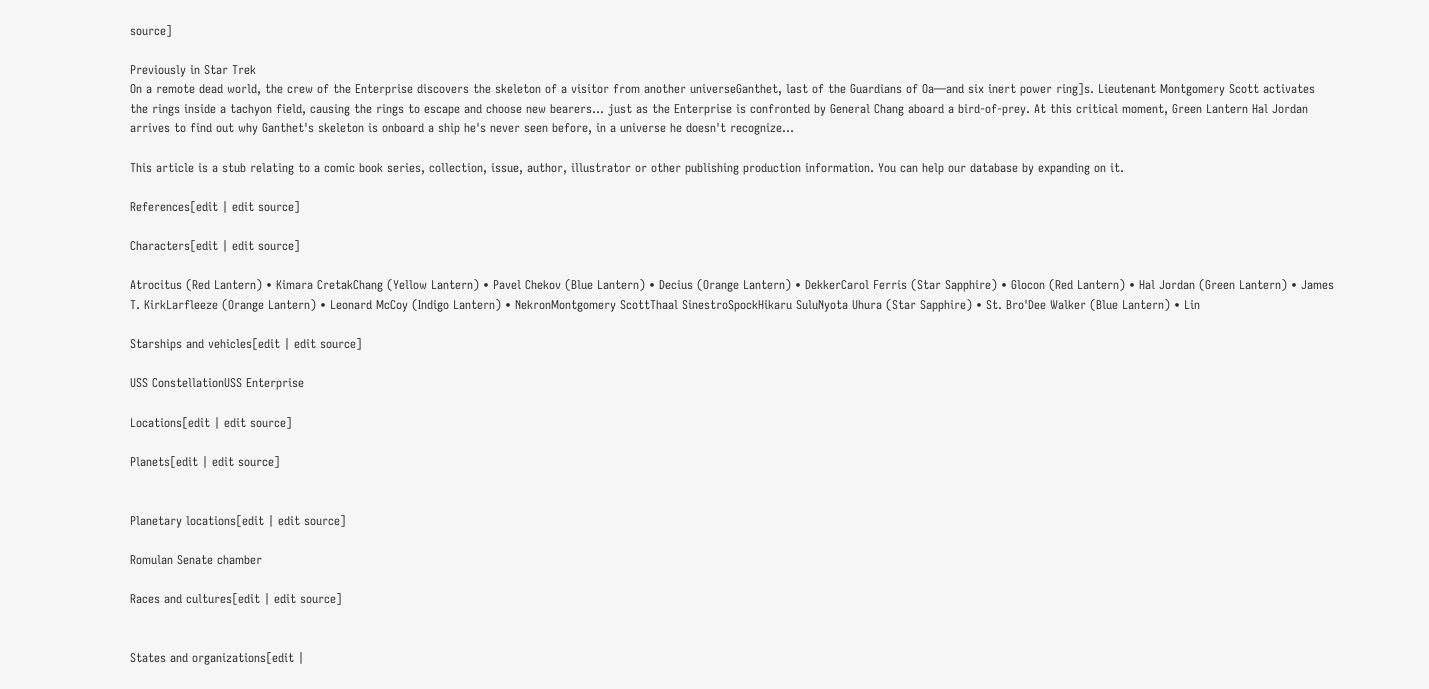source]

Previously in Star Trek
On a remote dead world, the crew of the Enterprise discovers the skeleton of a visitor from another universeGanthet, last of the Guardians of Oa—and six inert power ring]s. Lieutenant Montgomery Scott activates the rings inside a tachyon field, causing the rings to escape and choose new bearers… just as the Enterprise is confronted by General Chang aboard a bird-of-prey. At this critical moment, Green Lantern Hal Jordan arrives to find out why Ganthet's skeleton is onboard a ship he's never seen before, in a universe he doesn't recognize…

This article is a stub relating to a comic book series, collection, issue, author, illustrator or other publishing production information. You can help our database by expanding on it.

References[edit | edit source]

Characters[edit | edit source]

Atrocitus (Red Lantern) • Kimara CretakChang (Yellow Lantern) • Pavel Chekov (Blue Lantern) • Decius (Orange Lantern) • DekkerCarol Ferris (Star Sapphire) • Glocon (Red Lantern) • Hal Jordan (Green Lantern) • James T. KirkLarfleeze (Orange Lantern) • Leonard McCoy (Indigo Lantern) • NekronMontgomery ScottThaal SinestroSpockHikaru SuluNyota Uhura (Star Sapphire) • St. Bro'Dee Walker (Blue Lantern) • Lin

Starships and vehicles[edit | edit source]

USS ConstellationUSS Enterprise

Locations[edit | edit source]

Planets[edit | edit source]


Planetary locations[edit | edit source]

Romulan Senate chamber

Races and cultures[edit | edit source]


States and organizations[edit |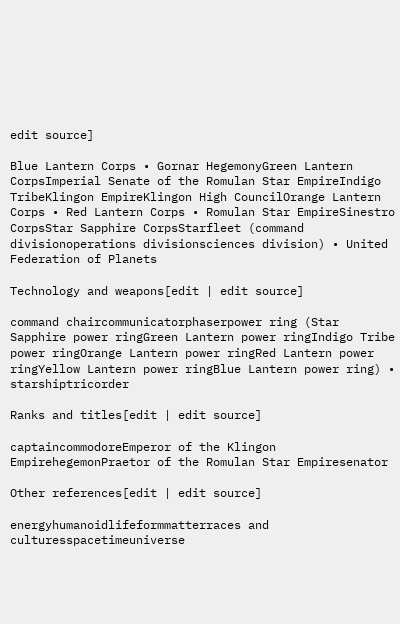edit source]

Blue Lantern Corps • Gornar HegemonyGreen Lantern CorpsImperial Senate of the Romulan Star EmpireIndigo TribeKlingon EmpireKlingon High CouncilOrange Lantern Corps • Red Lantern Corps • Romulan Star EmpireSinestro CorpsStar Sapphire CorpsStarfleet (command divisionoperations divisionsciences division) • United Federation of Planets

Technology and weapons[edit | edit source]

command chaircommunicatorphaserpower ring (Star Sapphire power ringGreen Lantern power ringIndigo Tribe power ringOrange Lantern power ringRed Lantern power ringYellow Lantern power ringBlue Lantern power ring) • starshiptricorder

Ranks and titles[edit | edit source]

captaincommodoreEmperor of the Klingon EmpirehegemonPraetor of the Romulan Star Empiresenator

Other references[edit | edit source]

energyhumanoidlifeformmatterraces and culturesspacetimeuniverse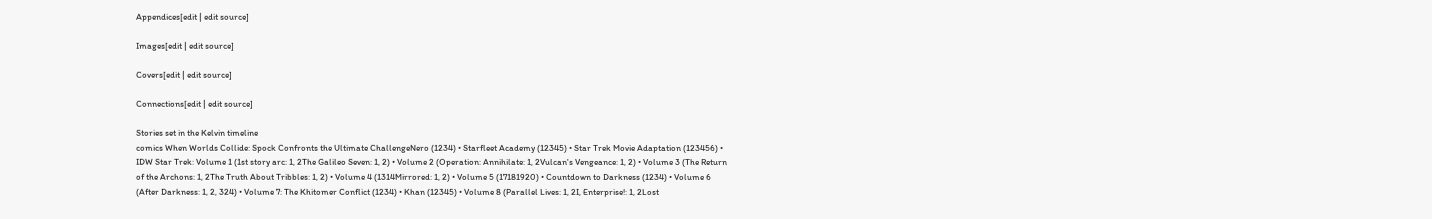Appendices[edit | edit source]

Images[edit | edit source]

Covers[edit | edit source]

Connections[edit | edit source]

Stories set in the Kelvin timeline
comics When Worlds Collide: Spock Confronts the Ultimate ChallengeNero (1234) • Starfleet Academy (12345) • Star Trek Movie Adaptation (123456) • IDW Star Trek: Volume 1 (1st story arc: 1, 2The Galileo Seven: 1, 2) • Volume 2 (Operation: Annihilate: 1, 2Vulcan's Vengeance: 1, 2) • Volume 3 (The Return of the Archons: 1, 2The Truth About Tribbles: 1, 2) • Volume 4 (1314Mirrored: 1, 2) • Volume 5 (17181920) • Countdown to Darkness (1234) • Volume 6 (After Darkness: 1, 2, 324) • Volume 7: The Khitomer Conflict (1234) • Khan (12345) • Volume 8 (Parallel Lives: 1, 2I, Enterprise!: 1, 2Lost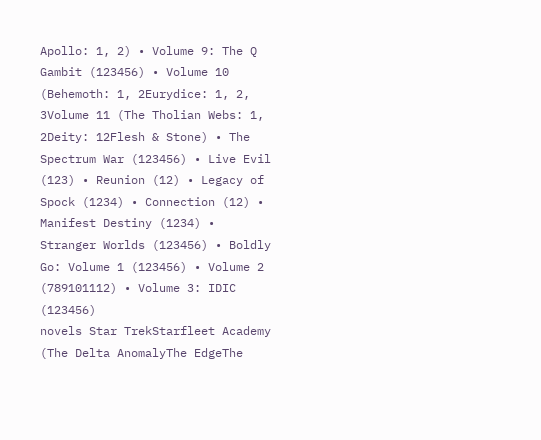Apollo: 1, 2) • Volume 9: The Q Gambit (123456) • Volume 10 (Behemoth: 1, 2Eurydice: 1, 2, 3Volume 11 (The Tholian Webs: 1, 2Deity: 12Flesh & Stone) • The Spectrum War (123456) • Live Evil (123) • Reunion (12) • Legacy of Spock (1234) • Connection (12) • Manifest Destiny (1234) • Stranger Worlds (123456) • Boldly Go: Volume 1 (123456) • Volume 2 (789101112) • Volume 3: IDIC (123456)
novels Star TrekStarfleet Academy (The Delta AnomalyThe EdgeThe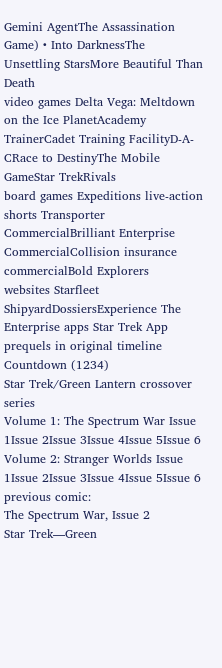Gemini AgentThe Assassination Game) • Into DarknessThe Unsettling StarsMore Beautiful Than Death
video games Delta Vega: Meltdown on the Ice PlanetAcademy TrainerCadet Training FacilityD-A-CRace to DestinyThe Mobile GameStar TrekRivals
board games Expeditions live-action shorts Transporter CommercialBrilliant Enterprise CommercialCollision insurance commercialBold Explorers
websites Starfleet ShipyardDossiersExperience The Enterprise apps Star Trek App
prequels in original timeline Countdown (1234)
Star Trek/Green Lantern crossover series
Volume 1: The Spectrum War Issue 1Issue 2Issue 3Issue 4Issue 5Issue 6
Volume 2: Stranger Worlds Issue 1Issue 2Issue 3Issue 4Issue 5Issue 6
previous comic:
The Spectrum War, Issue 2
Star Trek—Green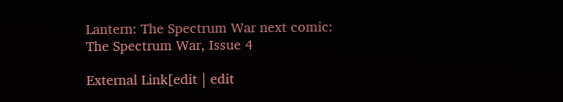Lantern: The Spectrum War next comic:
The Spectrum War, Issue 4

External Link[edit | edit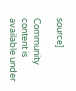source]

Community content is available under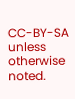CC-BY-SA unless otherwise noted.